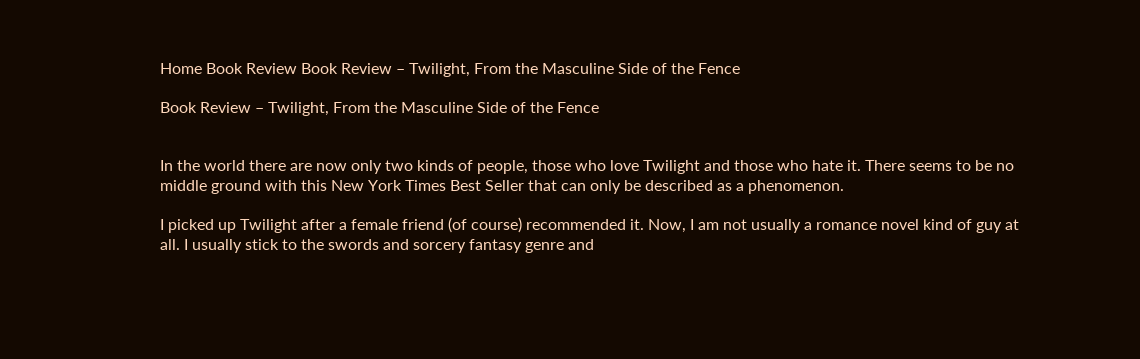Home Book Review Book Review – Twilight, From the Masculine Side of the Fence

Book Review – Twilight, From the Masculine Side of the Fence


In the world there are now only two kinds of people, those who love Twilight and those who hate it. There seems to be no middle ground with this New York Times Best Seller that can only be described as a phenomenon.

I picked up Twilight after a female friend (of course) recommended it. Now, I am not usually a romance novel kind of guy at all. I usually stick to the swords and sorcery fantasy genre and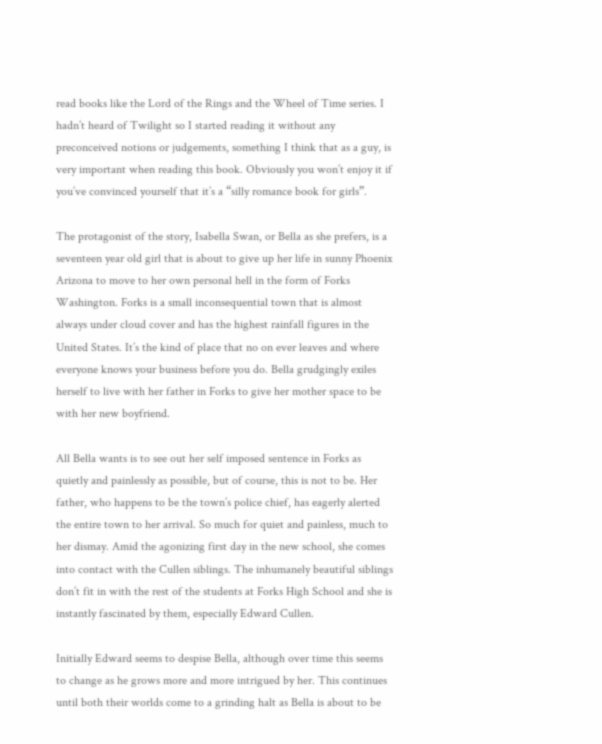read books like the Lord of the Rings and the Wheel of Time series. I hadn’t heard of Twilight so I started reading it without any preconceived notions or judgements, something I think that as a guy, is very important when reading this book. Obviously you won’t enjoy it if you’ve convinced yourself that it’s a “silly romance book for girls”.

The protagonist of the story, Isabella Swan, or Bella as she prefers, is a seventeen year old girl that is about to give up her life in sunny Phoenix Arizona to move to her own personal hell in the form of Forks Washington. Forks is a small inconsequential town that is almost always under cloud cover and has the highest rainfall figures in the United States. It’s the kind of place that no on ever leaves and where everyone knows your business before you do. Bella grudgingly exiles herself to live with her father in Forks to give her mother space to be with her new boyfriend.

All Bella wants is to see out her self imposed sentence in Forks as quietly and painlessly as possible, but of course, this is not to be. Her father, who happens to be the town’s police chief, has eagerly alerted the entire town to her arrival. So much for quiet and painless, much to her dismay. Amid the agonizing first day in the new school, she comes into contact with the Cullen siblings. The inhumanely beautiful siblings don’t fit in with the rest of the students at Forks High School and she is instantly fascinated by them, especially Edward Cullen.

Initially Edward seems to despise Bella, although over time this seems to change as he grows more and more intrigued by her. This continues until both their worlds come to a grinding halt as Bella is about to be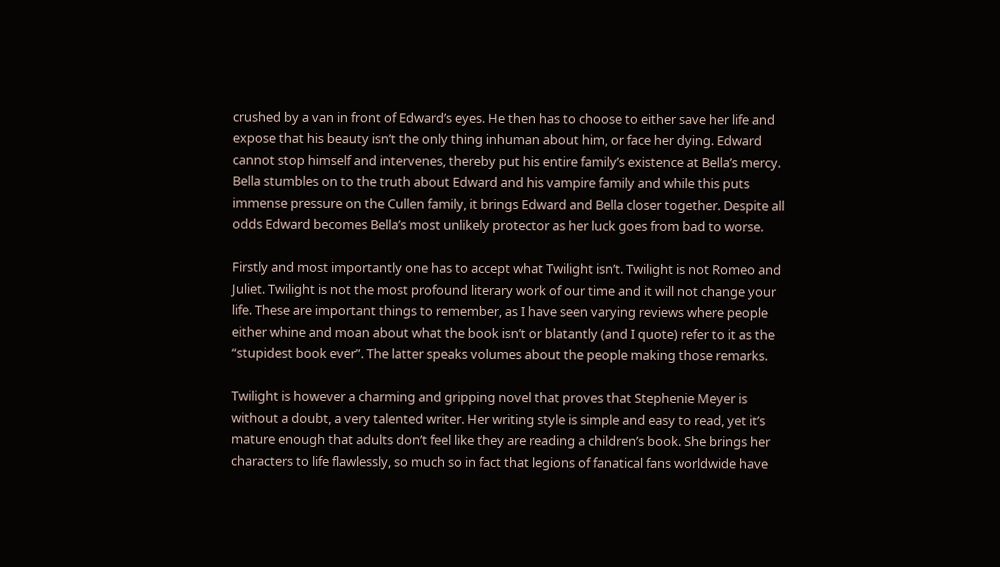crushed by a van in front of Edward’s eyes. He then has to choose to either save her life and expose that his beauty isn’t the only thing inhuman about him, or face her dying. Edward cannot stop himself and intervenes, thereby put his entire family’s existence at Bella’s mercy. Bella stumbles on to the truth about Edward and his vampire family and while this puts immense pressure on the Cullen family, it brings Edward and Bella closer together. Despite all odds Edward becomes Bella’s most unlikely protector as her luck goes from bad to worse.

Firstly and most importantly one has to accept what Twilight isn’t. Twilight is not Romeo and Juliet. Twilight is not the most profound literary work of our time and it will not change your life. These are important things to remember, as I have seen varying reviews where people either whine and moan about what the book isn’t or blatantly (and I quote) refer to it as the “stupidest book ever”. The latter speaks volumes about the people making those remarks.

Twilight is however a charming and gripping novel that proves that Stephenie Meyer is without a doubt, a very talented writer. Her writing style is simple and easy to read, yet it’s mature enough that adults don’t feel like they are reading a children’s book. She brings her characters to life flawlessly, so much so in fact that legions of fanatical fans worldwide have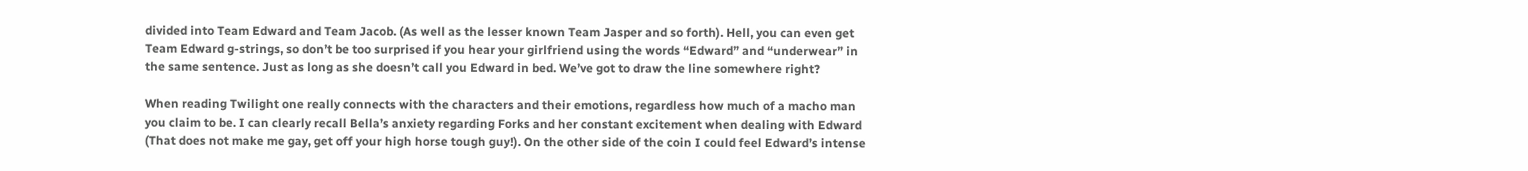divided into Team Edward and Team Jacob. (As well as the lesser known Team Jasper and so forth). Hell, you can even get Team Edward g-strings, so don’t be too surprised if you hear your girlfriend using the words “Edward” and “underwear” in the same sentence. Just as long as she doesn’t call you Edward in bed. We’ve got to draw the line somewhere right?

When reading Twilight one really connects with the characters and their emotions, regardless how much of a macho man you claim to be. I can clearly recall Bella’s anxiety regarding Forks and her constant excitement when dealing with Edward (That does not make me gay, get off your high horse tough guy!). On the other side of the coin I could feel Edward’s intense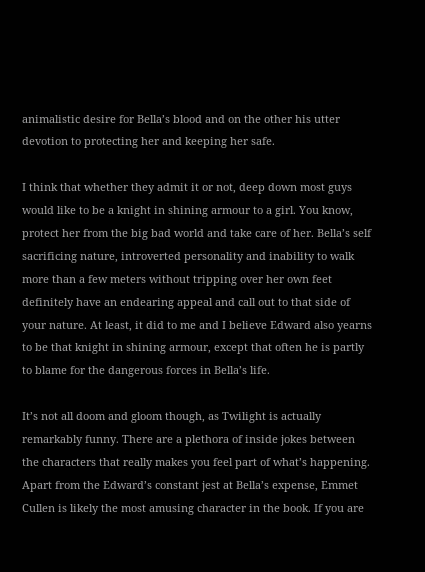animalistic desire for Bella’s blood and on the other his utter devotion to protecting her and keeping her safe.

I think that whether they admit it or not, deep down most guys would like to be a knight in shining armour to a girl. You know, protect her from the big bad world and take care of her. Bella’s self sacrificing nature, introverted personality and inability to walk more than a few meters without tripping over her own feet definitely have an endearing appeal and call out to that side of your nature. At least, it did to me and I believe Edward also yearns to be that knight in shining armour, except that often he is partly to blame for the dangerous forces in Bella’s life.

It’s not all doom and gloom though, as Twilight is actually remarkably funny. There are a plethora of inside jokes between the characters that really makes you feel part of what’s happening. Apart from the Edward’s constant jest at Bella’s expense, Emmet Cullen is likely the most amusing character in the book. If you are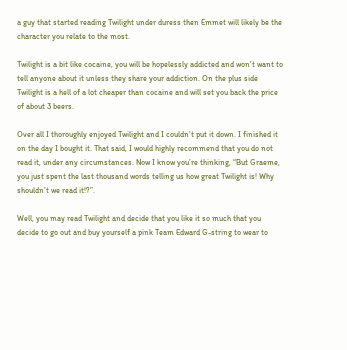a guy that started reading Twilight under duress then Emmet will likely be the character you relate to the most.

Twilight is a bit like cocaine, you will be hopelessly addicted and won’t want to tell anyone about it unless they share your addiction. On the plus side Twilight is a hell of a lot cheaper than cocaine and will set you back the price of about 3 beers.

Over all I thoroughly enjoyed Twilight and I couldn’t put it down. I finished it on the day I bought it. That said, I would highly recommend that you do not read it, under any circumstances. Now I know you’re thinking, “But Graeme, you just spent the last thousand words telling us how great Twilight is! Why shouldn’t we read it!?”.

Well, you may read Twilight and decide that you like it so much that you decide to go out and buy yourself a pink Team Edward G-string to wear to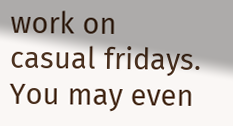work on casual fridays. You may even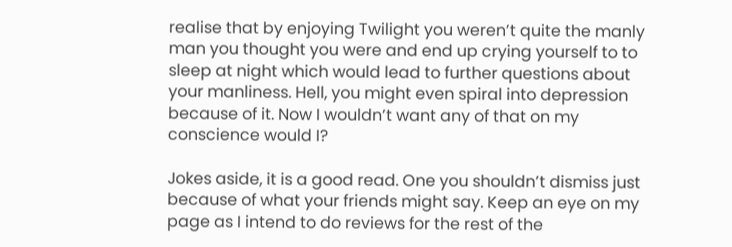realise that by enjoying Twilight you weren’t quite the manly man you thought you were and end up crying yourself to to sleep at night which would lead to further questions about your manliness. Hell, you might even spiral into depression because of it. Now I wouldn’t want any of that on my conscience would I?

Jokes aside, it is a good read. One you shouldn’t dismiss just because of what your friends might say. Keep an eye on my page as I intend to do reviews for the rest of the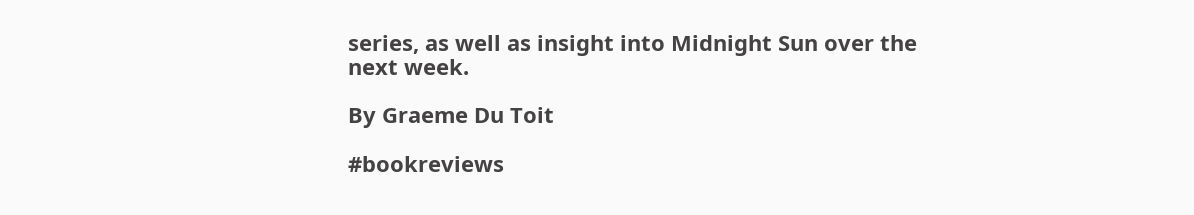series, as well as insight into Midnight Sun over the next week.

By Graeme Du Toit

#bookreviews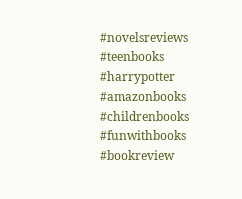#novelsreviews #teenbooks #harrypotter #amazonbooks #childrenbooks #funwithbooks #bookreview